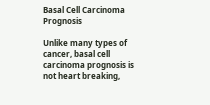Basal Cell Carcinoma Prognosis

Unlike many types of cancer, basal cell carcinoma prognosis is not heart breaking,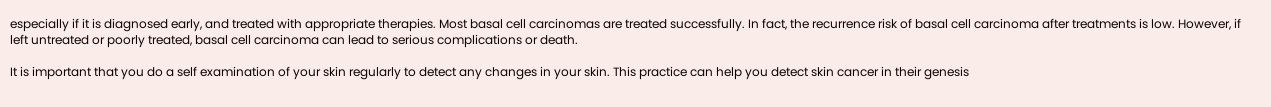especially if it is diagnosed early, and treated with appropriate therapies. Most basal cell carcinomas are treated successfully. In fact, the recurrence risk of basal cell carcinoma after treatments is low. However, if left untreated or poorly treated, basal cell carcinoma can lead to serious complications or death.

It is important that you do a self examination of your skin regularly to detect any changes in your skin. This practice can help you detect skin cancer in their genesis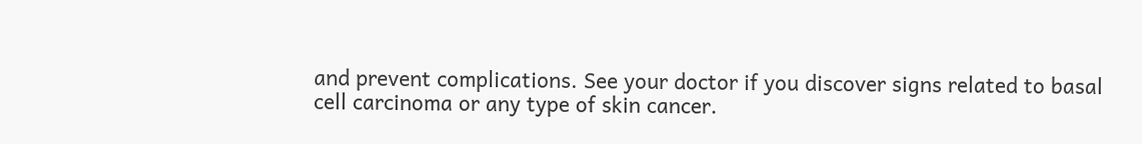and prevent complications. See your doctor if you discover signs related to basal cell carcinoma or any type of skin cancer.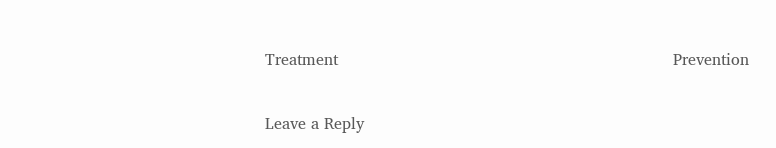Treatment                                                                   Prevention

Leave a Reply